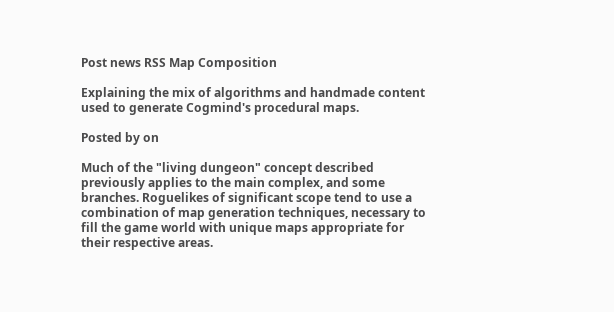Post news RSS Map Composition

Explaining the mix of algorithms and handmade content used to generate Cogmind's procedural maps.

Posted by on

Much of the "living dungeon" concept described previously applies to the main complex, and some branches. Roguelikes of significant scope tend to use a combination of map generation techniques, necessary to fill the game world with unique maps appropriate for their respective areas.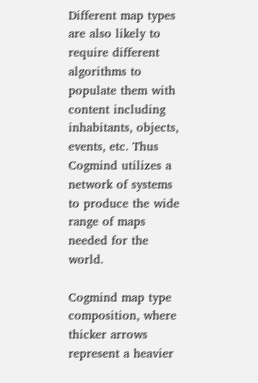Different map types are also likely to require different algorithms to populate them with content including inhabitants, objects, events, etc. Thus Cogmind utilizes a network of systems to produce the wide range of maps needed for the world.

Cogmind map type composition, where thicker arrows represent a heavier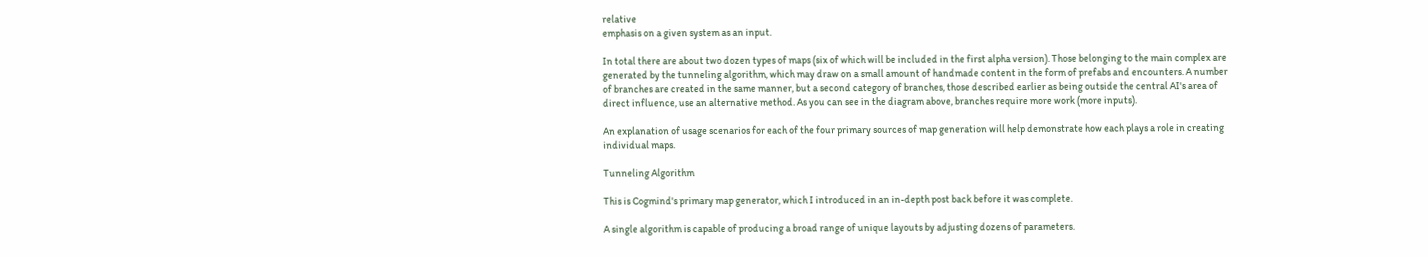relative
emphasis on a given system as an input.

In total there are about two dozen types of maps (six of which will be included in the first alpha version). Those belonging to the main complex are generated by the tunneling algorithm, which may draw on a small amount of handmade content in the form of prefabs and encounters. A number of branches are created in the same manner, but a second category of branches, those described earlier as being outside the central AI's area of direct influence, use an alternative method. As you can see in the diagram above, branches require more work (more inputs).

An explanation of usage scenarios for each of the four primary sources of map generation will help demonstrate how each plays a role in creating individual maps.

Tunneling Algorithm

This is Cogmind's primary map generator, which I introduced in an in-depth post back before it was complete.

A single algorithm is capable of producing a broad range of unique layouts by adjusting dozens of parameters.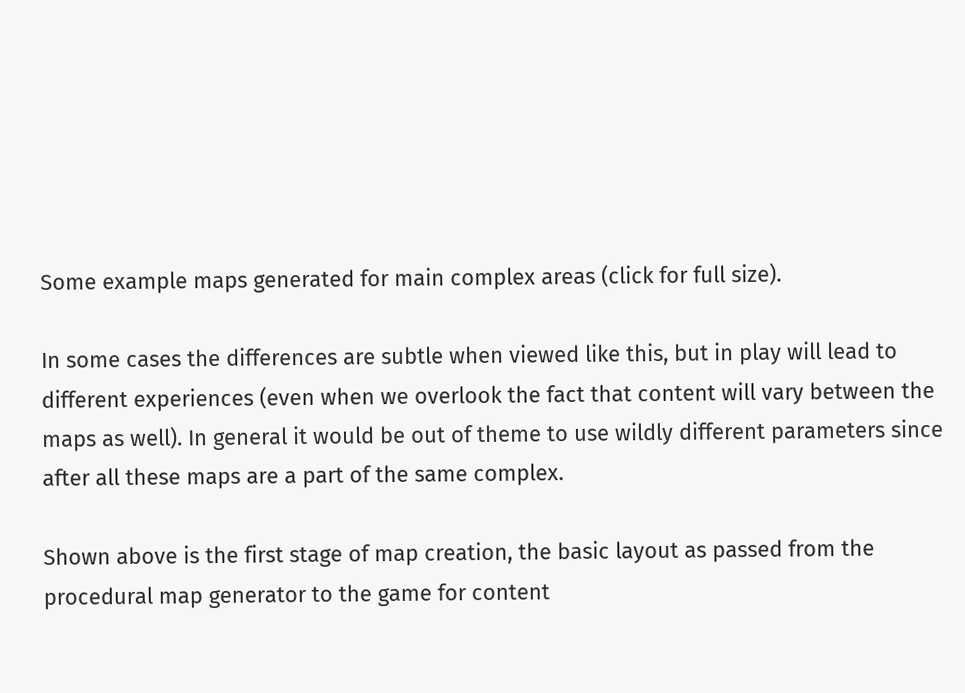Some example maps generated for main complex areas (click for full size).

In some cases the differences are subtle when viewed like this, but in play will lead to different experiences (even when we overlook the fact that content will vary between the maps as well). In general it would be out of theme to use wildly different parameters since after all these maps are a part of the same complex.

Shown above is the first stage of map creation, the basic layout as passed from the procedural map generator to the game for content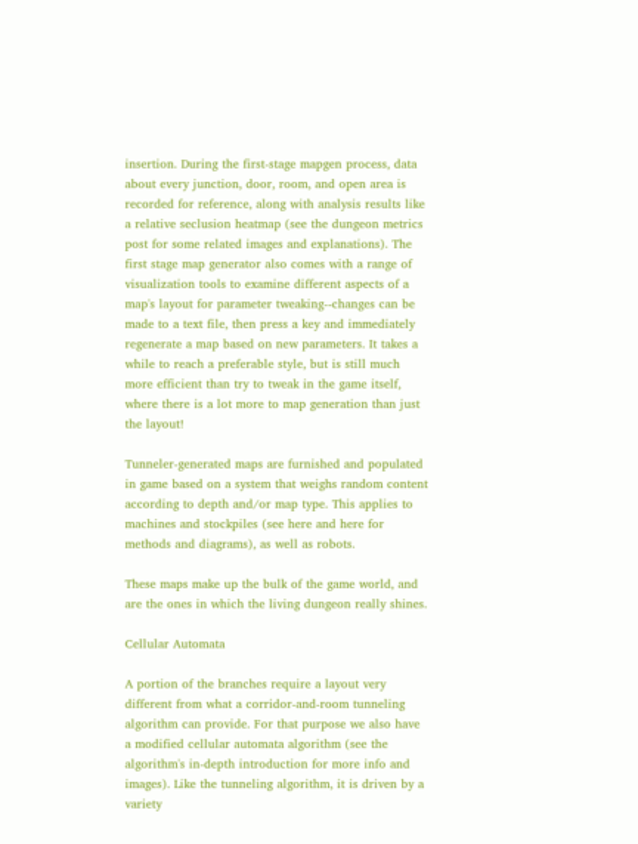insertion. During the first-stage mapgen process, data about every junction, door, room, and open area is recorded for reference, along with analysis results like a relative seclusion heatmap (see the dungeon metrics post for some related images and explanations). The first stage map generator also comes with a range of visualization tools to examine different aspects of a map's layout for parameter tweaking--changes can be made to a text file, then press a key and immediately regenerate a map based on new parameters. It takes a while to reach a preferable style, but is still much more efficient than try to tweak in the game itself, where there is a lot more to map generation than just the layout!

Tunneler-generated maps are furnished and populated in game based on a system that weighs random content according to depth and/or map type. This applies to machines and stockpiles (see here and here for methods and diagrams), as well as robots.

These maps make up the bulk of the game world, and are the ones in which the living dungeon really shines.

Cellular Automata

A portion of the branches require a layout very different from what a corridor-and-room tunneling algorithm can provide. For that purpose we also have a modified cellular automata algorithm (see the algorithm's in-depth introduction for more info and images). Like the tunneling algorithm, it is driven by a variety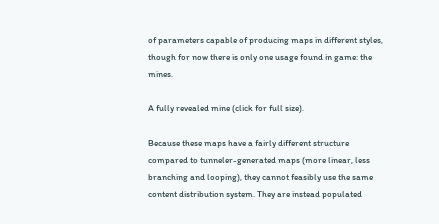of parameters capable of producing maps in different styles, though for now there is only one usage found in game: the mines.

A fully revealed mine (click for full size).

Because these maps have a fairly different structure compared to tunneler-generated maps (more linear, less branching and looping), they cannot feasibly use the same content distribution system. They are instead populated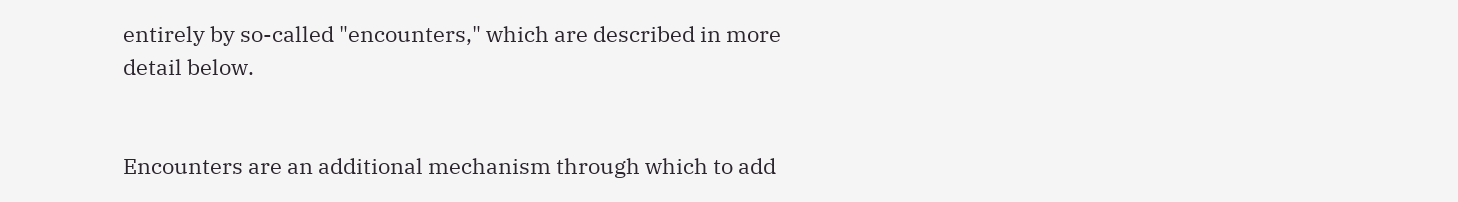entirely by so-called "encounters," which are described in more detail below.


Encounters are an additional mechanism through which to add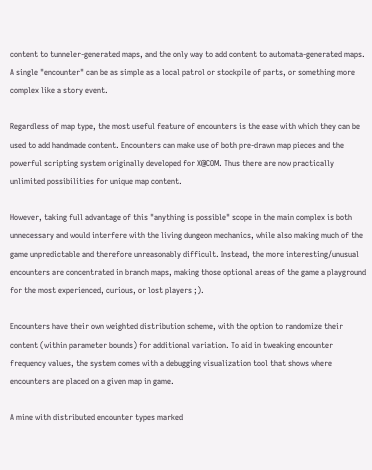content to tunneler-generated maps, and the only way to add content to automata-generated maps. A single "encounter" can be as simple as a local patrol or stockpile of parts, or something more complex like a story event.

Regardless of map type, the most useful feature of encounters is the ease with which they can be used to add handmade content. Encounters can make use of both pre-drawn map pieces and the powerful scripting system originally developed for X@COM. Thus there are now practically unlimited possibilities for unique map content.

However, taking full advantage of this "anything is possible" scope in the main complex is both unnecessary and would interfere with the living dungeon mechanics, while also making much of the game unpredictable and therefore unreasonably difficult. Instead, the more interesting/unusual encounters are concentrated in branch maps, making those optional areas of the game a playground for the most experienced, curious, or lost players ;).

Encounters have their own weighted distribution scheme, with the option to randomize their content (within parameter bounds) for additional variation. To aid in tweaking encounter frequency values, the system comes with a debugging visualization tool that shows where encounters are placed on a given map in game.

A mine with distributed encounter types marked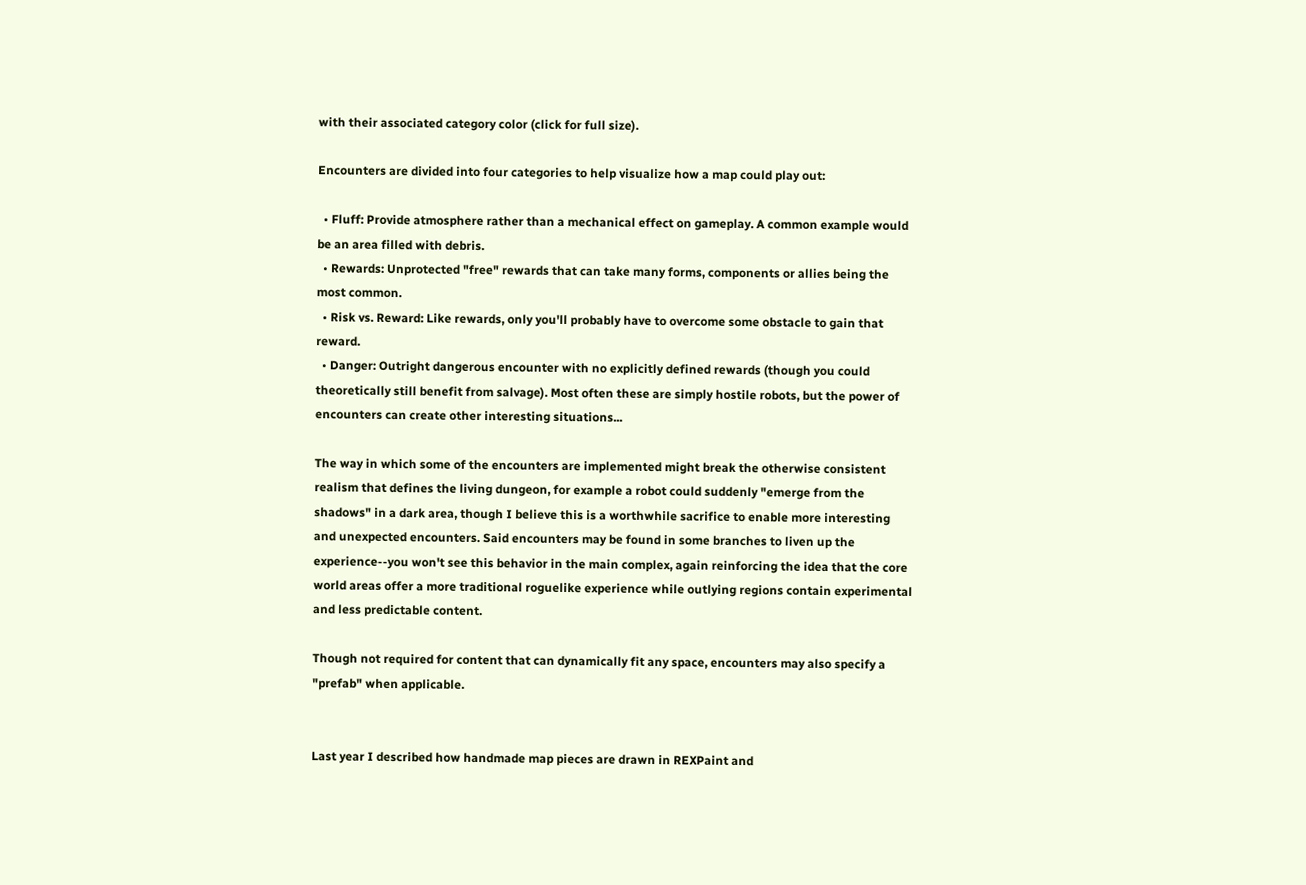with their associated category color (click for full size).

Encounters are divided into four categories to help visualize how a map could play out:

  • Fluff: Provide atmosphere rather than a mechanical effect on gameplay. A common example would be an area filled with debris.
  • Rewards: Unprotected "free" rewards that can take many forms, components or allies being the most common.
  • Risk vs. Reward: Like rewards, only you'll probably have to overcome some obstacle to gain that reward.
  • Danger: Outright dangerous encounter with no explicitly defined rewards (though you could theoretically still benefit from salvage). Most often these are simply hostile robots, but the power of encounters can create other interesting situations...

The way in which some of the encounters are implemented might break the otherwise consistent realism that defines the living dungeon, for example a robot could suddenly "emerge from the shadows" in a dark area, though I believe this is a worthwhile sacrifice to enable more interesting and unexpected encounters. Said encounters may be found in some branches to liven up the experience--you won't see this behavior in the main complex, again reinforcing the idea that the core world areas offer a more traditional roguelike experience while outlying regions contain experimental and less predictable content.

Though not required for content that can dynamically fit any space, encounters may also specify a "prefab" when applicable.


Last year I described how handmade map pieces are drawn in REXPaint and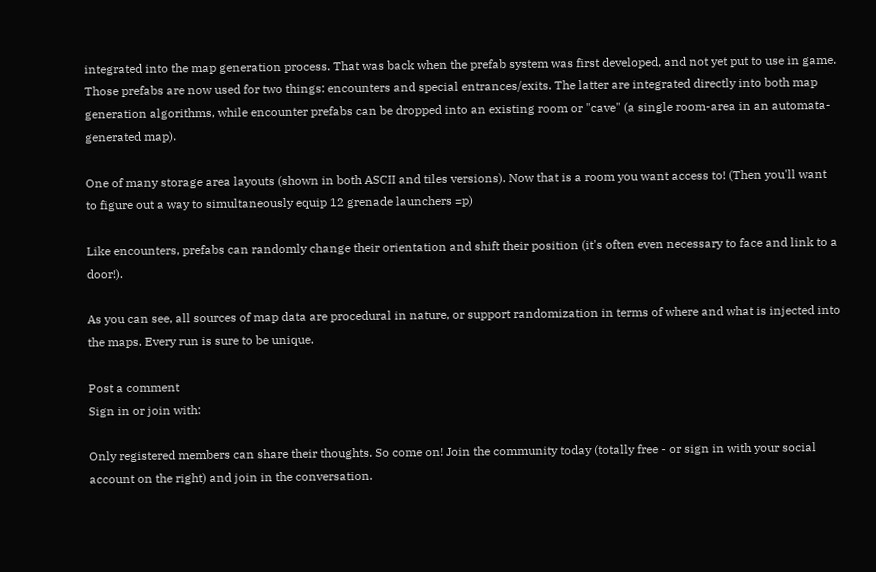integrated into the map generation process. That was back when the prefab system was first developed, and not yet put to use in game. Those prefabs are now used for two things: encounters and special entrances/exits. The latter are integrated directly into both map generation algorithms, while encounter prefabs can be dropped into an existing room or "cave" (a single room-area in an automata-generated map).

One of many storage area layouts (shown in both ASCII and tiles versions). Now that is a room you want access to! (Then you'll want to figure out a way to simultaneously equip 12 grenade launchers =p)

Like encounters, prefabs can randomly change their orientation and shift their position (it's often even necessary to face and link to a door!).

As you can see, all sources of map data are procedural in nature, or support randomization in terms of where and what is injected into the maps. Every run is sure to be unique.

Post a comment
Sign in or join with:

Only registered members can share their thoughts. So come on! Join the community today (totally free - or sign in with your social account on the right) and join in the conversation.